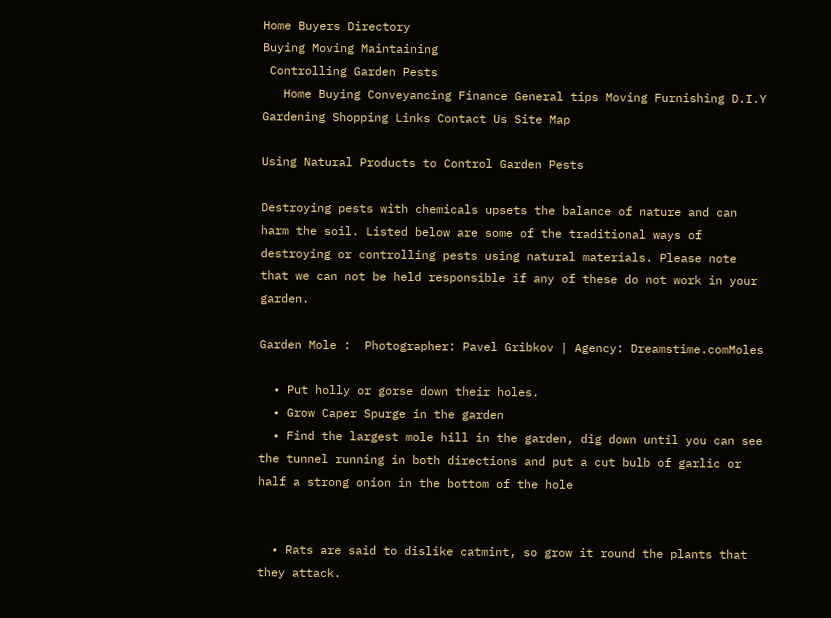Home Buyers Directory
Buying Moving Maintaining
 Controlling Garden Pests
   Home Buying Conveyancing Finance General tips Moving Furnishing D.I.Y Gardening Shopping Links Contact Us Site Map

Using Natural Products to Control Garden Pests

Destroying pests with chemicals upsets the balance of nature and can harm the soil. Listed below are some of the traditional ways of destroying or controlling pests using natural materials. Please note that we can not be held responsible if any of these do not work in your garden.

Garden Mole :  Photographer: Pavel Gribkov | Agency: Dreamstime.comMoles

  • Put holly or gorse down their holes.
  • Grow Caper Spurge in the garden
  • Find the largest mole hill in the garden, dig down until you can see the tunnel running in both directions and put a cut bulb of garlic or half a strong onion in the bottom of the hole


  • Rats are said to dislike catmint, so grow it round the plants that they attack.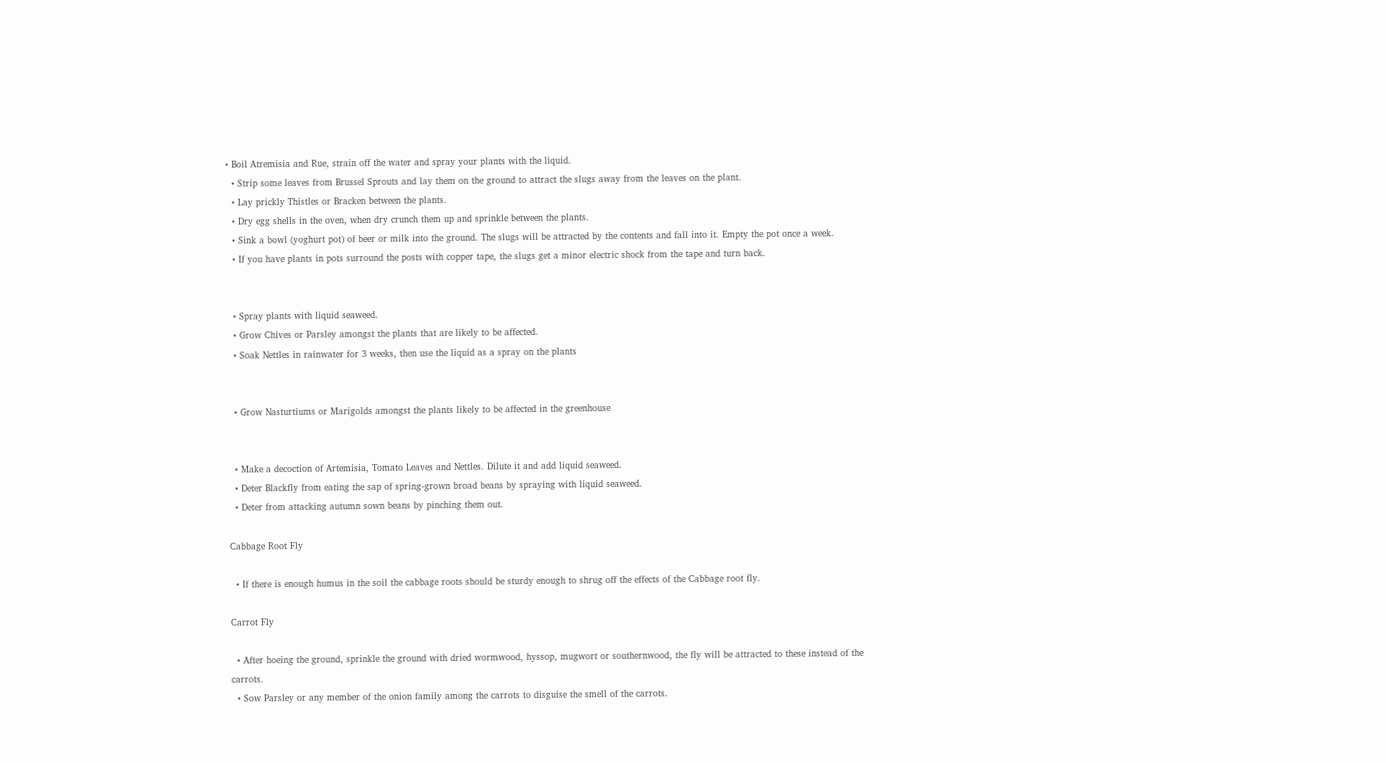• Boil Atremisia and Rue, strain off the water and spray your plants with the liquid.
  • Strip some leaves from Brussel Sprouts and lay them on the ground to attract the slugs away from the leaves on the plant.
  • Lay prickly Thistles or Bracken between the plants.
  • Dry egg shells in the oven, when dry crunch them up and sprinkle between the plants.
  • Sink a bowl (yoghurt pot) of beer or milk into the ground. The slugs will be attracted by the contents and fall into it. Empty the pot once a week.
  • If you have plants in pots surround the posts with copper tape, the slugs get a minor electric shock from the tape and turn back.


  • Spray plants with liquid seaweed.
  • Grow Chives or Parsley amongst the plants that are likely to be affected.
  • Soak Nettles in rainwater for 3 weeks, then use the liquid as a spray on the plants


  • Grow Nasturtiums or Marigolds amongst the plants likely to be affected in the greenhouse


  • Make a decoction of Artemisia, Tomato Leaves and Nettles. Dilute it and add liquid seaweed.
  • Deter Blackfly from eating the sap of spring-grown broad beans by spraying with liquid seaweed.
  • Deter from attacking autumn sown beans by pinching them out.

Cabbage Root Fly

  • If there is enough humus in the soil the cabbage roots should be sturdy enough to shrug off the effects of the Cabbage root fly.

Carrot Fly

  • After hoeing the ground, sprinkle the ground with dried wormwood, hyssop, mugwort or southernwood, the fly will be attracted to these instead of the carrots.
  • Sow Parsley or any member of the onion family among the carrots to disguise the smell of the carrots.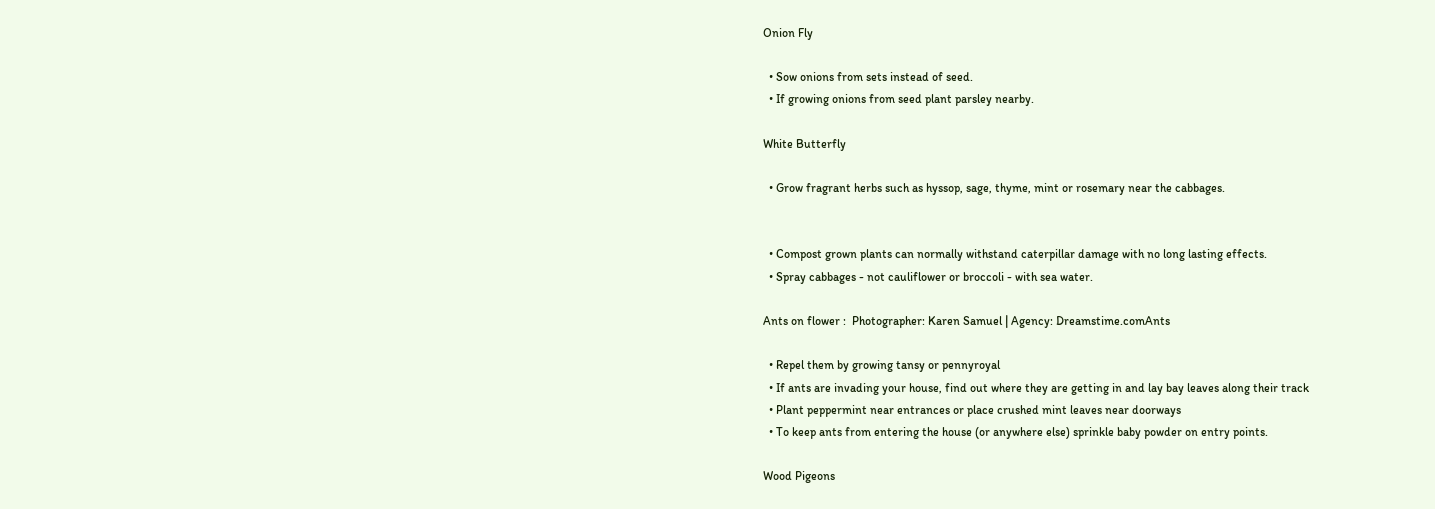Onion Fly

  • Sow onions from sets instead of seed.
  • If growing onions from seed plant parsley nearby.

White Butterfly

  • Grow fragrant herbs such as hyssop, sage, thyme, mint or rosemary near the cabbages.


  • Compost grown plants can normally withstand caterpillar damage with no long lasting effects.
  • Spray cabbages - not cauliflower or broccoli - with sea water.

Ants on flower :  Photographer: Karen Samuel | Agency: Dreamstime.comAnts

  • Repel them by growing tansy or pennyroyal
  • If ants are invading your house, find out where they are getting in and lay bay leaves along their track
  • Plant peppermint near entrances or place crushed mint leaves near doorways
  • To keep ants from entering the house (or anywhere else) sprinkle baby powder on entry points.

Wood Pigeons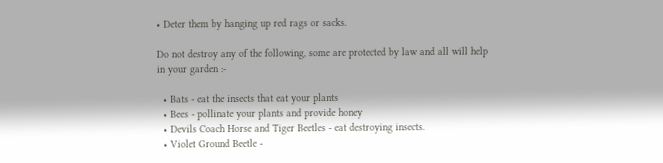• Deter them by hanging up red rags or sacks.

Do not destroy any of the following, some are protected by law and all will help in your garden :-

  • Bats - eat the insects that eat your plants
  • Bees - pollinate your plants and provide honey
  • Devils Coach Horse and Tiger Beetles - eat destroying insects.
  • Violet Ground Beetle -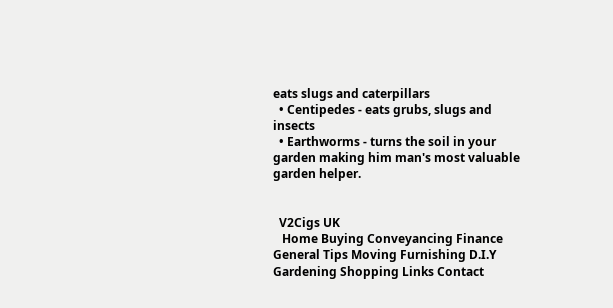eats slugs and caterpillars
  • Centipedes - eats grubs, slugs and insects
  • Earthworms - turns the soil in your garden making him man's most valuable garden helper.


  V2Cigs UK
   Home Buying Conveyancing Finance General Tips Moving Furnishing D.I.Y Gardening Shopping Links Contact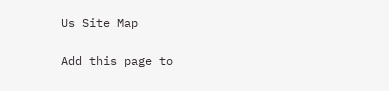Us Site Map

Add this page to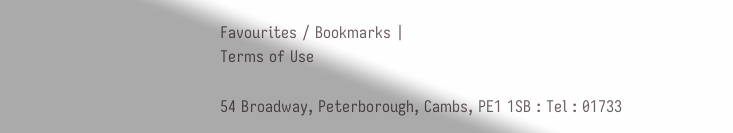Favourites / Bookmarks |
Terms of Use

54 Broadway, Peterborough, Cambs, PE1 1SB : Tel : 01733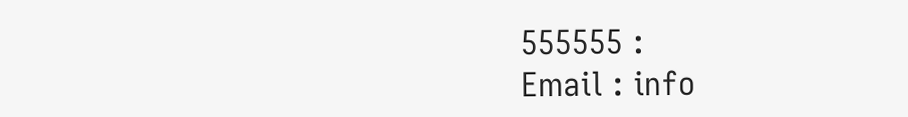555555 :
Email : info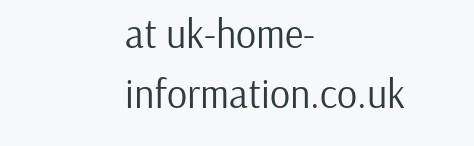at uk-home-information.co.uk